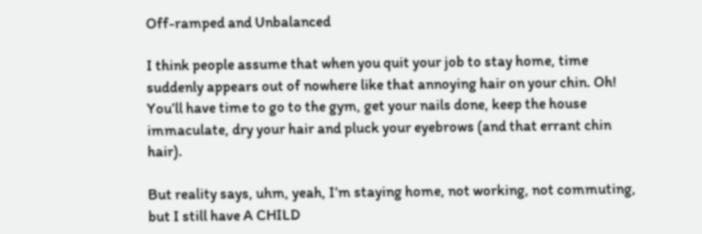Off-ramped and Unbalanced

I think people assume that when you quit your job to stay home, time suddenly appears out of nowhere like that annoying hair on your chin. Oh! You’ll have time to go to the gym, get your nails done, keep the house immaculate, dry your hair and pluck your eyebrows (and that errant chin hair).

But reality says, uhm, yeah, I’m staying home, not working, not commuting, but I still have A CHILD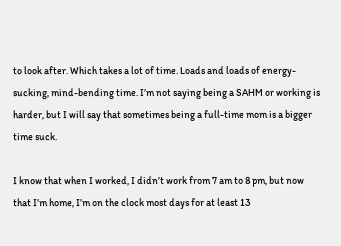to look after. Which takes a lot of time. Loads and loads of energy-sucking, mind-bending time. I’m not saying being a SAHM or working is harder, but I will say that sometimes being a full-time mom is a bigger time suck.

I know that when I worked, I didn’t work from 7 am to 8 pm, but now that I’m home, I’m on the clock most days for at least 13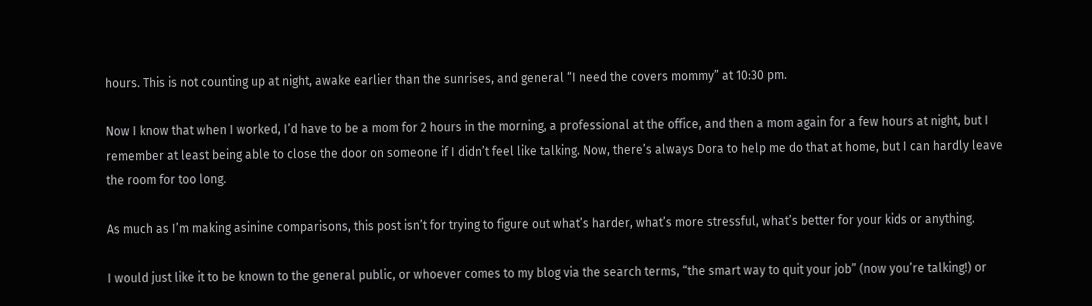hours. This is not counting up at night, awake earlier than the sunrises, and general “I need the covers mommy” at 10:30 pm.

Now I know that when I worked, I’d have to be a mom for 2 hours in the morning, a professional at the office, and then a mom again for a few hours at night, but I remember at least being able to close the door on someone if I didn’t feel like talking. Now, there’s always Dora to help me do that at home, but I can hardly leave the room for too long.

As much as I’m making asinine comparisons, this post isn’t for trying to figure out what’s harder, what’s more stressful, what’s better for your kids or anything.

I would just like it to be known to the general public, or whoever comes to my blog via the search terms, “the smart way to quit your job” (now you’re talking!) or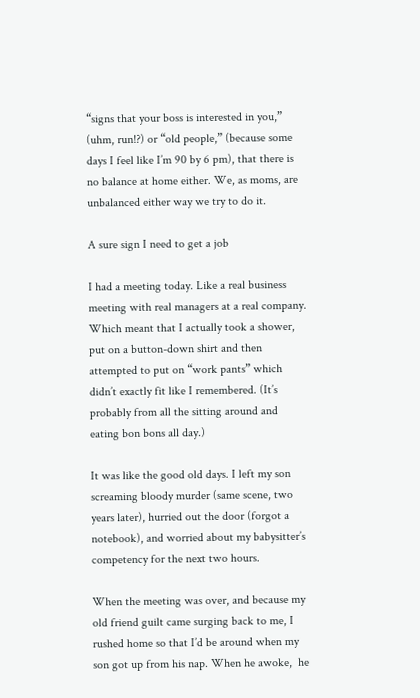“signs that your boss is interested in you,” (uhm, run!?) or “old people,” (because some days I feel like I’m 90 by 6 pm), that there is no balance at home either. We, as moms, are unbalanced either way we try to do it.

A sure sign I need to get a job

I had a meeting today. Like a real business meeting with real managers at a real company.  Which meant that I actually took a shower, put on a button-down shirt and then attempted to put on “work pants” which didn’t exactly fit like I remembered. (It’s probably from all the sitting around and eating bon bons all day.)

It was like the good old days. I left my son screaming bloody murder (same scene, two years later), hurried out the door (forgot a notebook), and worried about my babysitter’s competency for the next two hours.

When the meeting was over, and because my old friend guilt came surging back to me, I rushed home so that I’d be around when my son got up from his nap. When he awoke,  he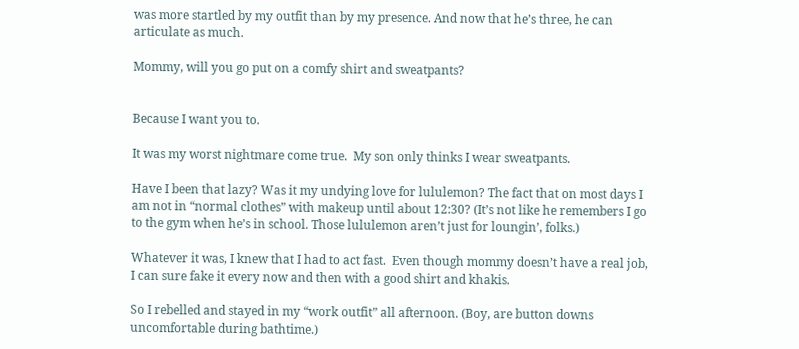was more startled by my outfit than by my presence. And now that he’s three, he can articulate as much.

Mommy, will you go put on a comfy shirt and sweatpants?


Because I want you to.

It was my worst nightmare come true.  My son only thinks I wear sweatpants.

Have I been that lazy? Was it my undying love for lululemon? The fact that on most days I am not in “normal clothes” with makeup until about 12:30? (It’s not like he remembers I go to the gym when he’s in school. Those lululemon aren’t just for loungin’, folks.)

Whatever it was, I knew that I had to act fast.  Even though mommy doesn’t have a real job, I can sure fake it every now and then with a good shirt and khakis.

So I rebelled and stayed in my “work outfit” all afternoon. (Boy, are button downs uncomfortable during bathtime.)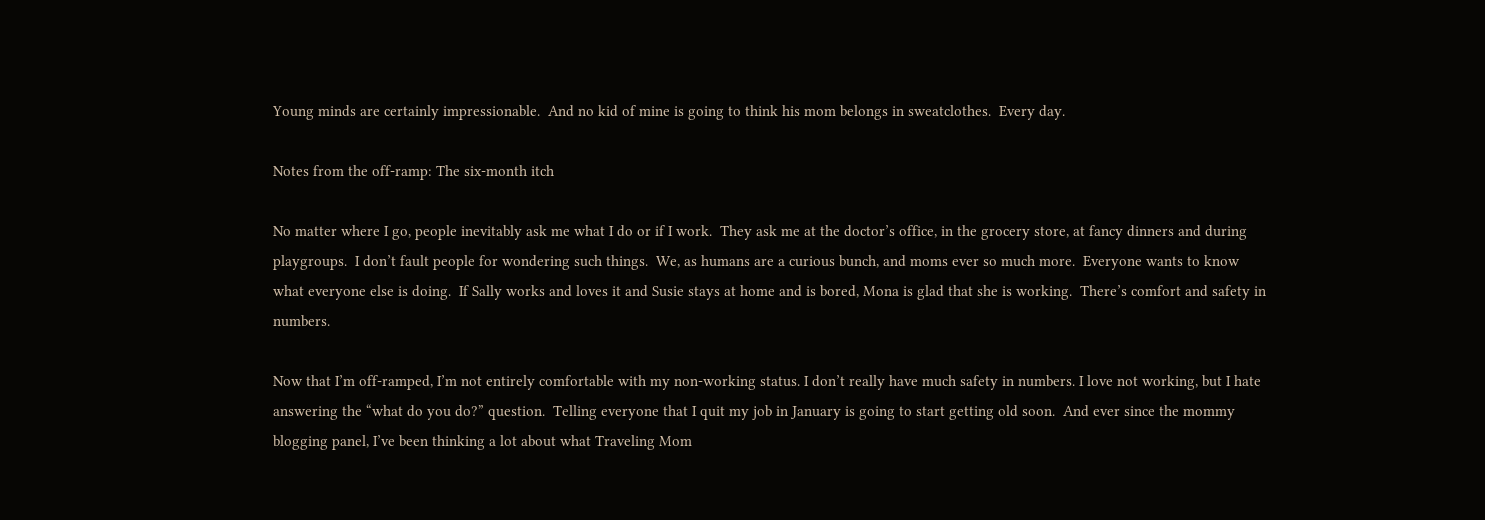Young minds are certainly impressionable.  And no kid of mine is going to think his mom belongs in sweatclothes.  Every day.

Notes from the off-ramp: The six-month itch

No matter where I go, people inevitably ask me what I do or if I work.  They ask me at the doctor’s office, in the grocery store, at fancy dinners and during playgroups.  I don’t fault people for wondering such things.  We, as humans are a curious bunch, and moms ever so much more.  Everyone wants to know what everyone else is doing.  If Sally works and loves it and Susie stays at home and is bored, Mona is glad that she is working.  There’s comfort and safety in numbers.

Now that I’m off-ramped, I’m not entirely comfortable with my non-working status. I don’t really have much safety in numbers. I love not working, but I hate answering the “what do you do?” question.  Telling everyone that I quit my job in January is going to start getting old soon.  And ever since the mommy blogging panel, I’ve been thinking a lot about what Traveling Mom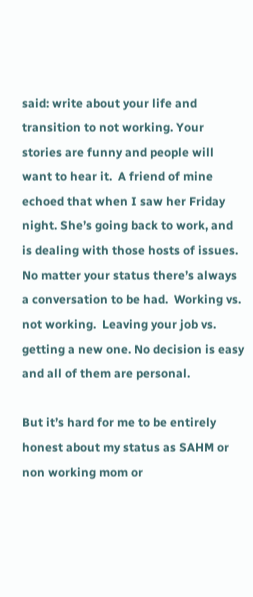said: write about your life and transition to not working. Your stories are funny and people will want to hear it.  A friend of mine echoed that when I saw her Friday night. She’s going back to work, and is dealing with those hosts of issues. No matter your status there’s always a conversation to be had.  Working vs. not working.  Leaving your job vs. getting a new one. No decision is easy and all of them are personal.

But it’s hard for me to be entirely honest about my status as SAHM or non working mom or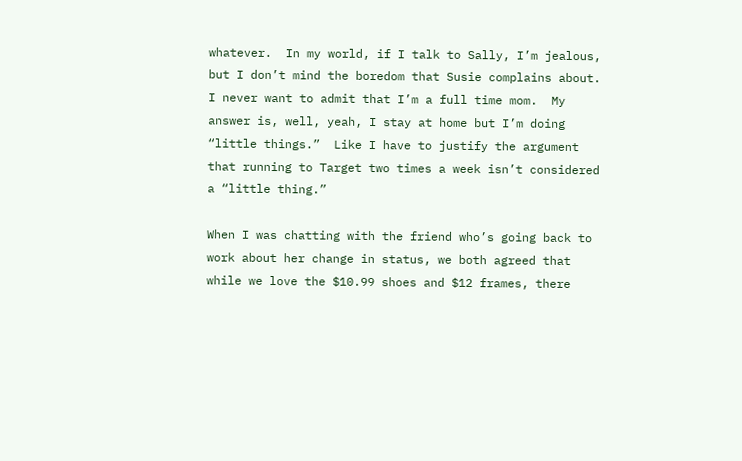whatever.  In my world, if I talk to Sally, I’m jealous, but I don’t mind the boredom that Susie complains about.  I never want to admit that I’m a full time mom.  My answer is, well, yeah, I stay at home but I’m doing “little things.”  Like I have to justify the argument that running to Target two times a week isn’t considered a “little thing.”

When I was chatting with the friend who’s going back to work about her change in status, we both agreed that while we love the $10.99 shoes and $12 frames, there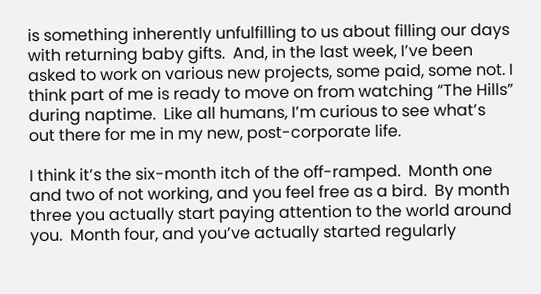is something inherently unfulfilling to us about filling our days with returning baby gifts.  And, in the last week, I’ve been asked to work on various new projects, some paid, some not. I think part of me is ready to move on from watching “The Hills” during naptime.  Like all humans, I’m curious to see what’s out there for me in my new, post-corporate life.

I think it’s the six-month itch of the off-ramped.  Month one and two of not working, and you feel free as a bird.  By month three you actually start paying attention to the world around you.  Month four, and you’ve actually started regularly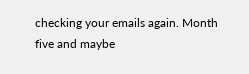checking your emails again. Month five and maybe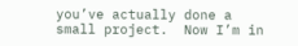you’ve actually done a small project.  Now I’m in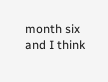month six and I think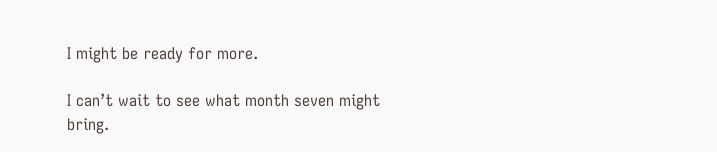I might be ready for more.

I can’t wait to see what month seven might bring.